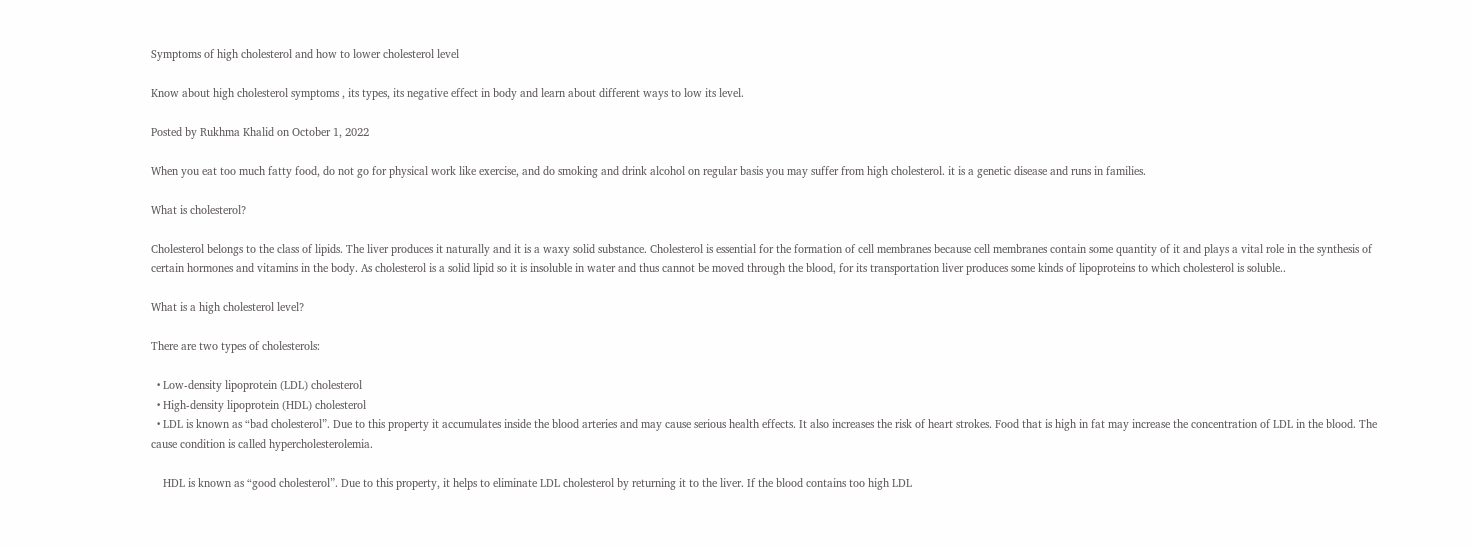Symptoms of high cholesterol and how to lower cholesterol level

Know about high cholesterol symptoms , its types, its negative effect in body and learn about different ways to low its level.

Posted by Rukhma Khalid on October 1, 2022

When you eat too much fatty food, do not go for physical work like exercise, and do smoking and drink alcohol on regular basis you may suffer from high cholesterol. it is a genetic disease and runs in families.

What is cholesterol?

Cholesterol belongs to the class of lipids. The liver produces it naturally and it is a waxy solid substance. Cholesterol is essential for the formation of cell membranes because cell membranes contain some quantity of it and plays a vital role in the synthesis of certain hormones and vitamins in the body. As cholesterol is a solid lipid so it is insoluble in water and thus cannot be moved through the blood, for its transportation liver produces some kinds of lipoproteins to which cholesterol is soluble..

What is a high cholesterol level?

There are two types of cholesterols:

  • Low-density lipoprotein (LDL) cholesterol
  • High-density lipoprotein (HDL) cholesterol
  • LDL is known as “bad cholesterol”. Due to this property it accumulates inside the blood arteries and may cause serious health effects. It also increases the risk of heart strokes. Food that is high in fat may increase the concentration of LDL in the blood. The cause condition is called hypercholesterolemia.

    HDL is known as “good cholesterol”. Due to this property, it helps to eliminate LDL cholesterol by returning it to the liver. If the blood contains too high LDL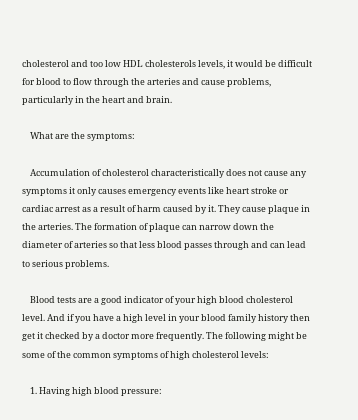cholesterol and too low HDL cholesterols levels, it would be difficult for blood to flow through the arteries and cause problems, particularly in the heart and brain.

    What are the symptoms:

    Accumulation of cholesterol characteristically does not cause any symptoms it only causes emergency events like heart stroke or cardiac arrest as a result of harm caused by it. They cause plaque in the arteries. The formation of plaque can narrow down the diameter of arteries so that less blood passes through and can lead to serious problems.

    Blood tests are a good indicator of your high blood cholesterol level. And if you have a high level in your blood family history then get it checked by a doctor more frequently. The following might be some of the common symptoms of high cholesterol levels:

    1. Having high blood pressure: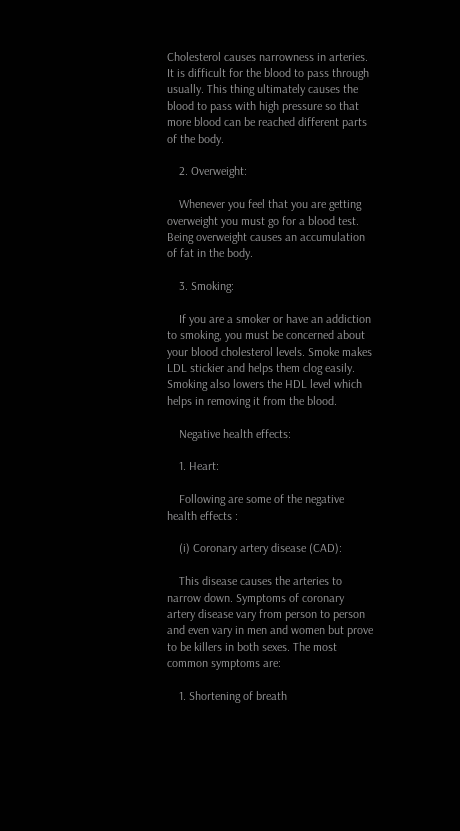Cholesterol causes narrowness in arteries. It is difficult for the blood to pass through usually. This thing ultimately causes the blood to pass with high pressure so that more blood can be reached different parts of the body.

    2. Overweight:

    Whenever you feel that you are getting overweight you must go for a blood test. Being overweight causes an accumulation of fat in the body.

    3. Smoking:

    If you are a smoker or have an addiction to smoking, you must be concerned about your blood cholesterol levels. Smoke makes LDL stickier and helps them clog easily. Smoking also lowers the HDL level which helps in removing it from the blood.

    Negative health effects:

    1. Heart:

    Following are some of the negative health effects :

    (i) Coronary artery disease (CAD):

    This disease causes the arteries to narrow down. Symptoms of coronary artery disease vary from person to person and even vary in men and women but prove to be killers in both sexes. The most common symptoms are:

    1. Shortening of breath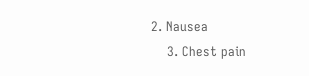2. Nausea
    3. Chest pain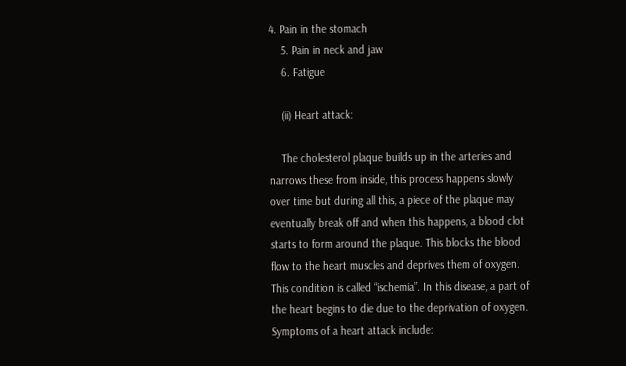4. Pain in the stomach
    5. Pain in neck and jaw
    6. Fatigue

    (ii) Heart attack:

    The cholesterol plaque builds up in the arteries and narrows these from inside, this process happens slowly over time but during all this, a piece of the plaque may eventually break off and when this happens, a blood clot starts to form around the plaque. This blocks the blood flow to the heart muscles and deprives them of oxygen. This condition is called “ischemia”. In this disease, a part of the heart begins to die due to the deprivation of oxygen. Symptoms of a heart attack include: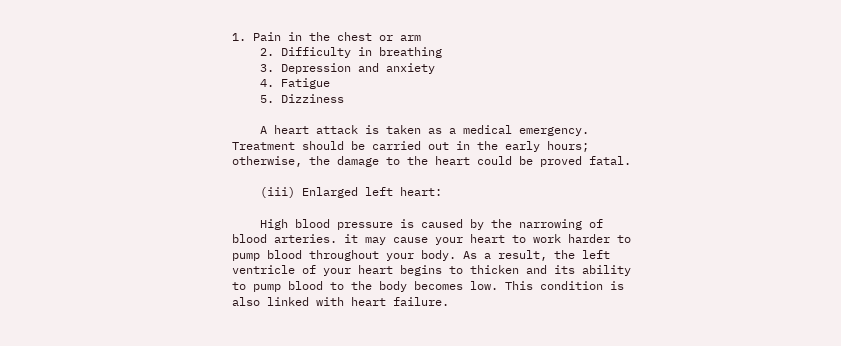1. Pain in the chest or arm
    2. Difficulty in breathing
    3. Depression and anxiety
    4. Fatigue
    5. Dizziness

    A heart attack is taken as a medical emergency. Treatment should be carried out in the early hours; otherwise, the damage to the heart could be proved fatal.

    (iii) Enlarged left heart:

    High blood pressure is caused by the narrowing of blood arteries. it may cause your heart to work harder to pump blood throughout your body. As a result, the left ventricle of your heart begins to thicken and its ability to pump blood to the body becomes low. This condition is also linked with heart failure.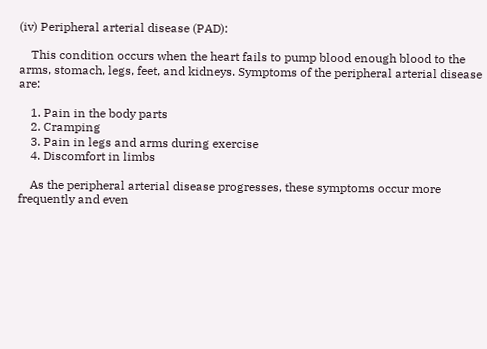(iv) Peripheral arterial disease (PAD):

    This condition occurs when the heart fails to pump blood enough blood to the arms, stomach, legs, feet, and kidneys. Symptoms of the peripheral arterial disease are:

    1. Pain in the body parts
    2. Cramping
    3. Pain in legs and arms during exercise
    4. Discomfort in limbs

    As the peripheral arterial disease progresses, these symptoms occur more frequently and even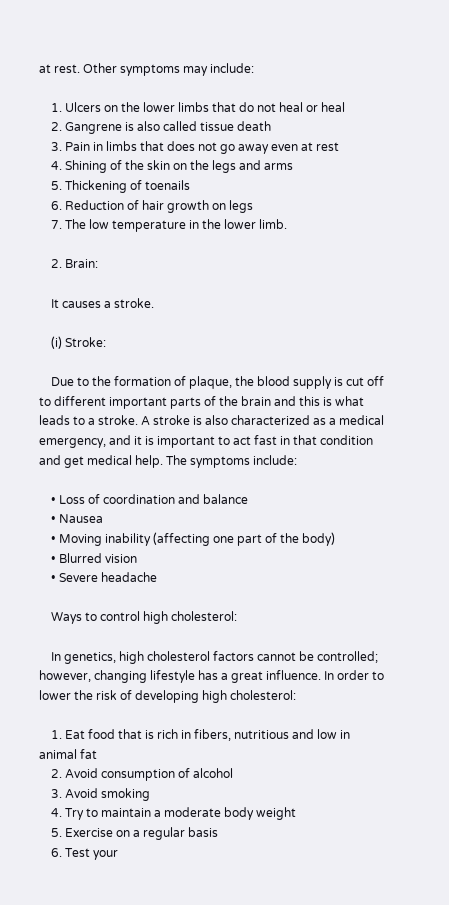at rest. Other symptoms may include:

    1. Ulcers on the lower limbs that do not heal or heal
    2. Gangrene is also called tissue death
    3. Pain in limbs that does not go away even at rest
    4. Shining of the skin on the legs and arms
    5. Thickening of toenails
    6. Reduction of hair growth on legs
    7. The low temperature in the lower limb.

    2. Brain:

    It causes a stroke.

    (i) Stroke:

    Due to the formation of plaque, the blood supply is cut off to different important parts of the brain and this is what leads to a stroke. A stroke is also characterized as a medical emergency, and it is important to act fast in that condition and get medical help. The symptoms include:

    • Loss of coordination and balance
    • Nausea
    • Moving inability (affecting one part of the body)
    • Blurred vision
    • Severe headache

    Ways to control high cholesterol:

    In genetics, high cholesterol factors cannot be controlled; however, changing lifestyle has a great influence. In order to lower the risk of developing high cholesterol:

    1. Eat food that is rich in fibers, nutritious and low in animal fat
    2. Avoid consumption of alcohol
    3. Avoid smoking
    4. Try to maintain a moderate body weight
    5. Exercise on a regular basis
    6. Test your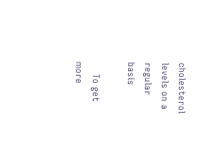cholesterol levels on a regular basis

    To get more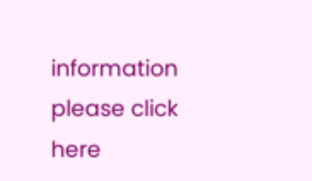information please click here